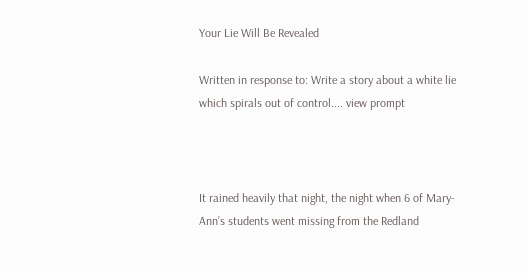Your Lie Will Be Revealed

Written in response to: Write a story about a white lie which spirals out of control.... view prompt



It rained heavily that night, the night when 6 of Mary-Ann’s students went missing from the Redland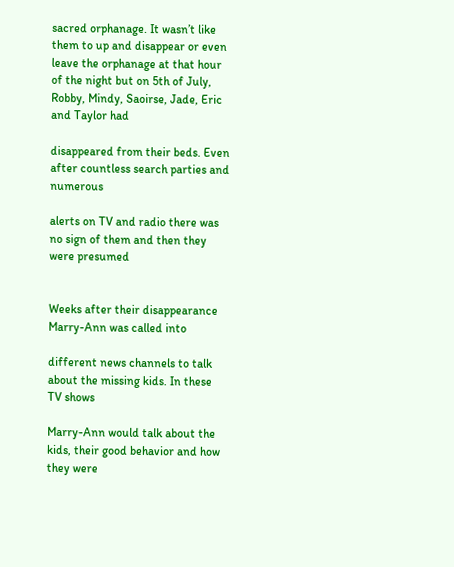sacred orphanage. It wasn’t like them to up and disappear or even leave the orphanage at that hour of the night but on 5th of July, Robby, Mindy, Saoirse, Jade, Eric and Taylor had

disappeared from their beds. Even after countless search parties and numerous

alerts on TV and radio there was no sign of them and then they were presumed


Weeks after their disappearance Marry-Ann was called into

different news channels to talk about the missing kids. In these TV shows

Marry-Ann would talk about the kids, their good behavior and how they were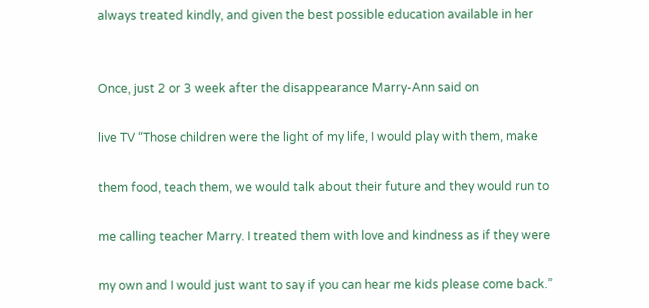always treated kindly, and given the best possible education available in her


Once, just 2 or 3 week after the disappearance Marry-Ann said on

live TV “Those children were the light of my life, I would play with them, make

them food, teach them, we would talk about their future and they would run to

me calling teacher Marry. I treated them with love and kindness as if they were

my own and I would just want to say if you can hear me kids please come back.”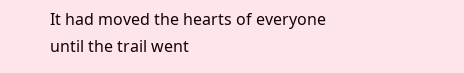It had moved the hearts of everyone until the trail went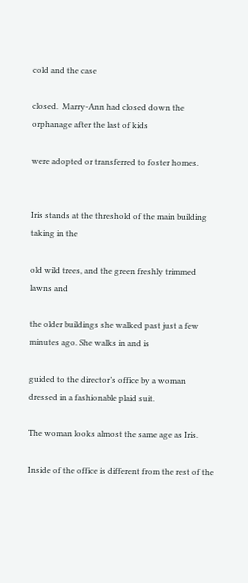cold and the case

closed.  Marry-Ann had closed down the orphanage after the last of kids

were adopted or transferred to foster homes.


Iris stands at the threshold of the main building taking in the

old wild trees, and the green freshly trimmed lawns and

the older buildings she walked past just a few minutes ago. She walks in and is

guided to the director’s office by a woman dressed in a fashionable plaid suit.

The woman looks almost the same age as Iris.

Inside of the office is different from the rest of the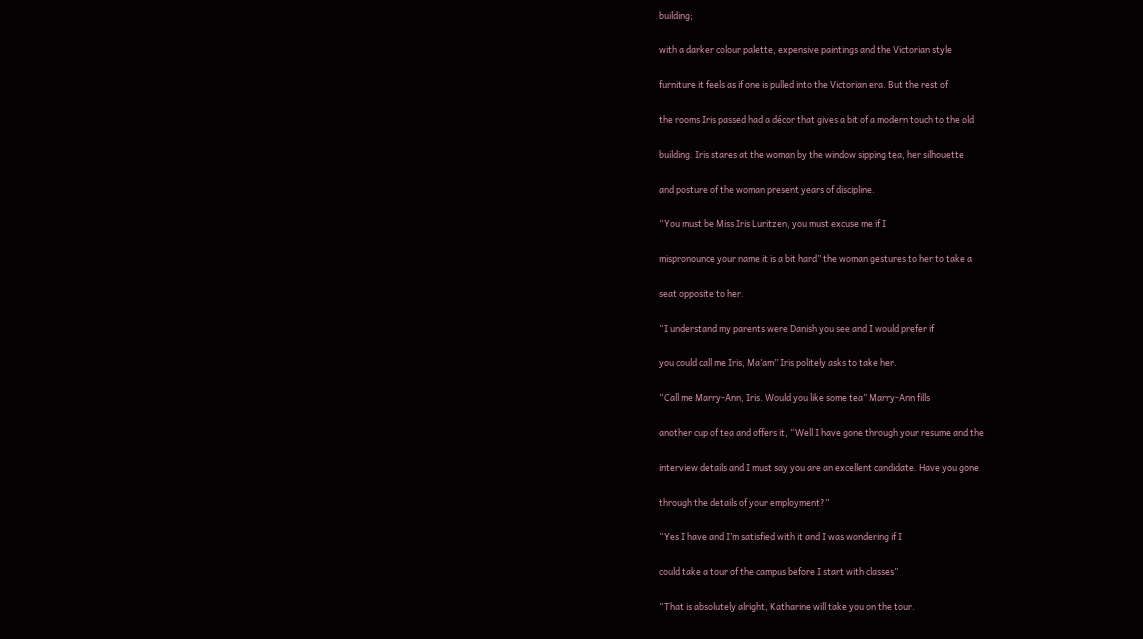building;

with a darker colour palette, expensive paintings and the Victorian style

furniture it feels as if one is pulled into the Victorian era. But the rest of

the rooms Iris passed had a décor that gives a bit of a modern touch to the old

building. Iris stares at the woman by the window sipping tea, her silhouette

and posture of the woman present years of discipline.

“You must be Miss Iris Luritzen, you must excuse me if I

mispronounce your name it is a bit hard” the woman gestures to her to take a

seat opposite to her.

“I understand my parents were Danish you see and I would prefer if

you could call me Iris, Ma’am” Iris politely asks to take her.

“Call me Marry-Ann, Iris. Would you like some tea” Marry-Ann fills

another cup of tea and offers it, “Well I have gone through your resume and the

interview details and I must say you are an excellent candidate. Have you gone

through the details of your employment?”

“Yes I have and I’m satisfied with it and I was wondering if I

could take a tour of the campus before I start with classes”

“That is absolutely alright, Katharine will take you on the tour.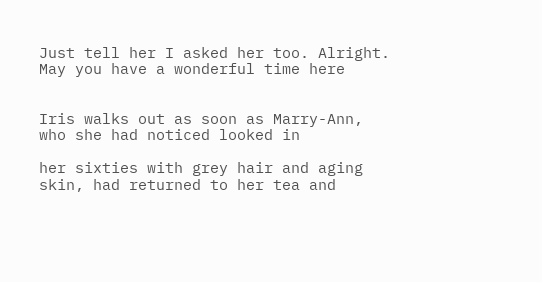Just tell her I asked her too. Alright. May you have a wonderful time here


Iris walks out as soon as Marry-Ann, who she had noticed looked in

her sixties with grey hair and aging skin, had returned to her tea and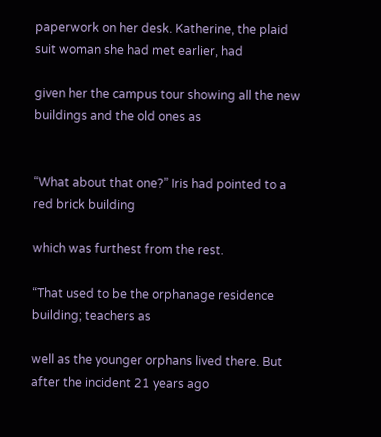paperwork on her desk. Katherine, the plaid suit woman she had met earlier, had

given her the campus tour showing all the new buildings and the old ones as


“What about that one?” Iris had pointed to a red brick building

which was furthest from the rest.

“That used to be the orphanage residence building; teachers as

well as the younger orphans lived there. But after the incident 21 years ago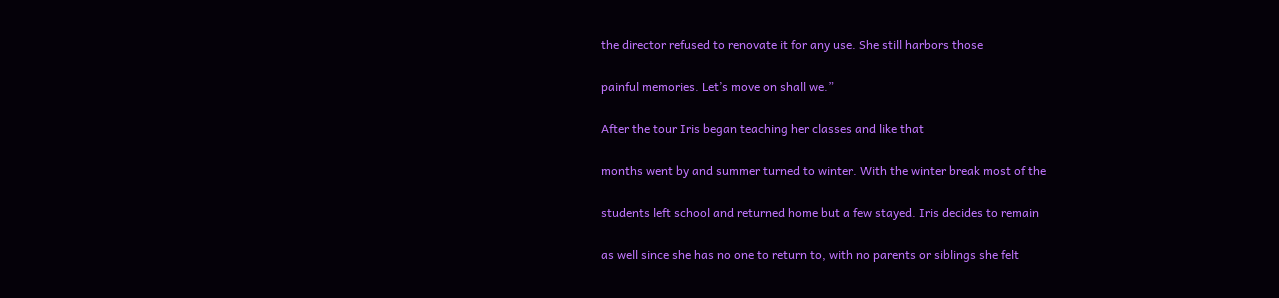the director refused to renovate it for any use. She still harbors those

painful memories. Let’s move on shall we.”

After the tour Iris began teaching her classes and like that

months went by and summer turned to winter. With the winter break most of the

students left school and returned home but a few stayed. Iris decides to remain

as well since she has no one to return to, with no parents or siblings she felt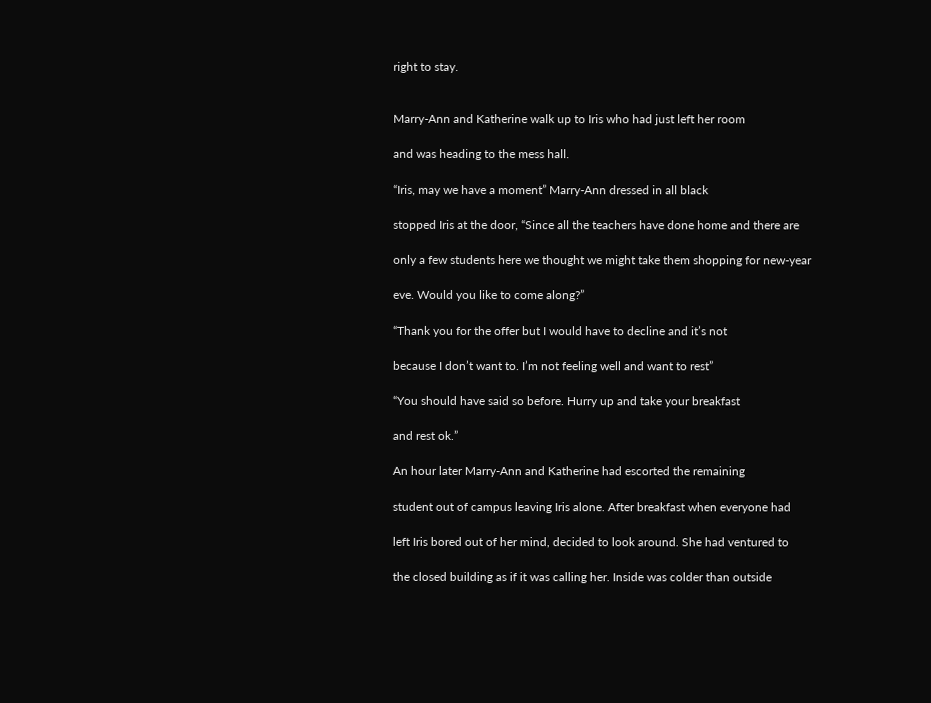right to stay.


Marry-Ann and Katherine walk up to Iris who had just left her room

and was heading to the mess hall.

“Iris, may we have a moment” Marry-Ann dressed in all black

stopped Iris at the door, “Since all the teachers have done home and there are

only a few students here we thought we might take them shopping for new-year

eve. Would you like to come along?”

“Thank you for the offer but I would have to decline and it’s not

because I don’t want to. I’m not feeling well and want to rest”

“You should have said so before. Hurry up and take your breakfast

and rest ok.”

An hour later Marry-Ann and Katherine had escorted the remaining

student out of campus leaving Iris alone. After breakfast when everyone had

left Iris bored out of her mind, decided to look around. She had ventured to

the closed building as if it was calling her. Inside was colder than outside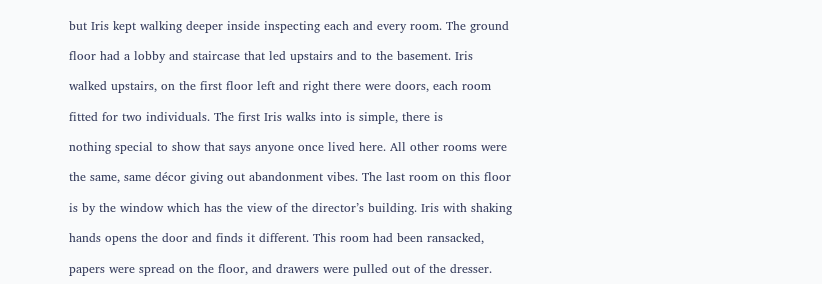but Iris kept walking deeper inside inspecting each and every room. The ground

floor had a lobby and staircase that led upstairs and to the basement. Iris

walked upstairs, on the first floor left and right there were doors, each room

fitted for two individuals. The first Iris walks into is simple, there is

nothing special to show that says anyone once lived here. All other rooms were

the same, same décor giving out abandonment vibes. The last room on this floor

is by the window which has the view of the director’s building. Iris with shaking

hands opens the door and finds it different. This room had been ransacked,

papers were spread on the floor, and drawers were pulled out of the dresser.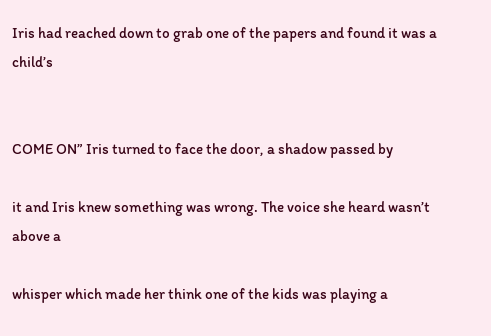Iris had reached down to grab one of the papers and found it was a child’s


COME ON” Iris turned to face the door, a shadow passed by

it and Iris knew something was wrong. The voice she heard wasn’t above a

whisper which made her think one of the kids was playing a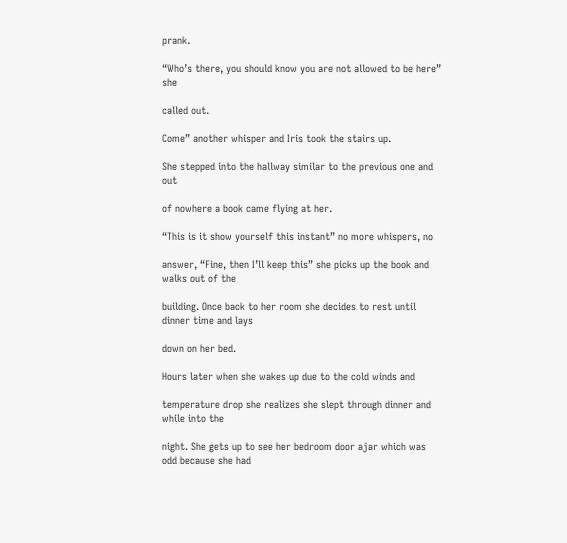prank.

“Who’s there, you should know you are not allowed to be here” she

called out.

Come” another whisper and Iris took the stairs up.

She stepped into the hallway similar to the previous one and out

of nowhere a book came flying at her.

“This is it show yourself this instant” no more whispers, no

answer, “Fine, then I’ll keep this” she picks up the book and walks out of the

building. Once back to her room she decides to rest until dinner time and lays

down on her bed.

Hours later when she wakes up due to the cold winds and

temperature drop she realizes she slept through dinner and while into the

night. She gets up to see her bedroom door ajar which was odd because she had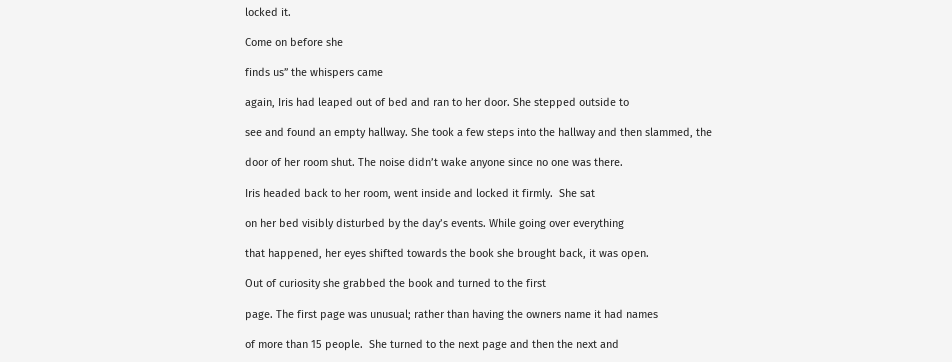locked it.

Come on before she

finds us” the whispers came

again, Iris had leaped out of bed and ran to her door. She stepped outside to

see and found an empty hallway. She took a few steps into the hallway and then slammed, the

door of her room shut. The noise didn’t wake anyone since no one was there.

Iris headed back to her room, went inside and locked it firmly.  She sat

on her bed visibly disturbed by the day’s events. While going over everything

that happened, her eyes shifted towards the book she brought back, it was open.

Out of curiosity she grabbed the book and turned to the first

page. The first page was unusual; rather than having the owners name it had names

of more than 15 people.  She turned to the next page and then the next and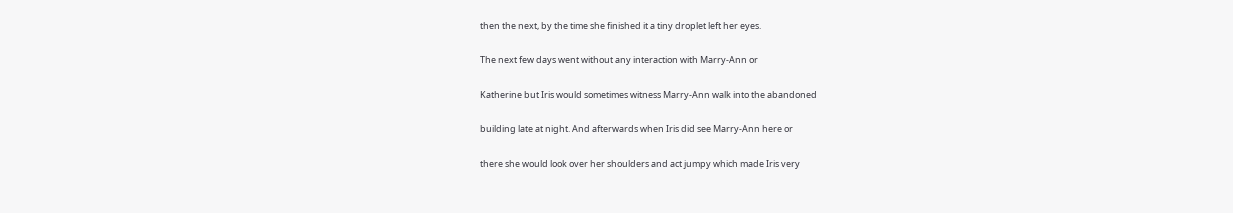then the next, by the time she finished it a tiny droplet left her eyes.

The next few days went without any interaction with Marry-Ann or

Katherine but Iris would sometimes witness Marry-Ann walk into the abandoned

building late at night. And afterwards when Iris did see Marry-Ann here or

there she would look over her shoulders and act jumpy which made Iris very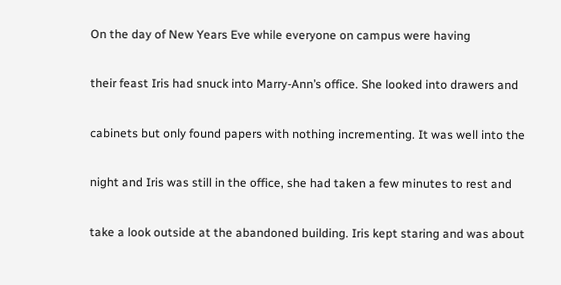On the day of New Years Eve while everyone on campus were having

their feast Iris had snuck into Marry-Ann’s office. She looked into drawers and

cabinets but only found papers with nothing incrementing. It was well into the

night and Iris was still in the office, she had taken a few minutes to rest and

take a look outside at the abandoned building. Iris kept staring and was about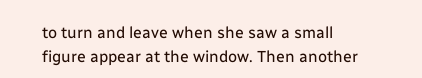to turn and leave when she saw a small figure appear at the window. Then another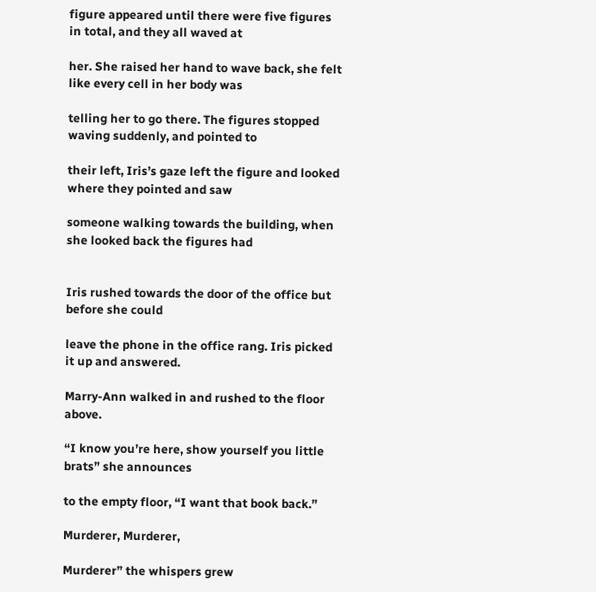figure appeared until there were five figures in total, and they all waved at

her. She raised her hand to wave back, she felt like every cell in her body was

telling her to go there. The figures stopped waving suddenly, and pointed to

their left, Iris’s gaze left the figure and looked where they pointed and saw

someone walking towards the building, when she looked back the figures had


Iris rushed towards the door of the office but before she could

leave the phone in the office rang. Iris picked it up and answered.

Marry-Ann walked in and rushed to the floor above.

“I know you’re here, show yourself you little brats” she announces

to the empty floor, “I want that book back.”

Murderer, Murderer,

Murderer” the whispers grew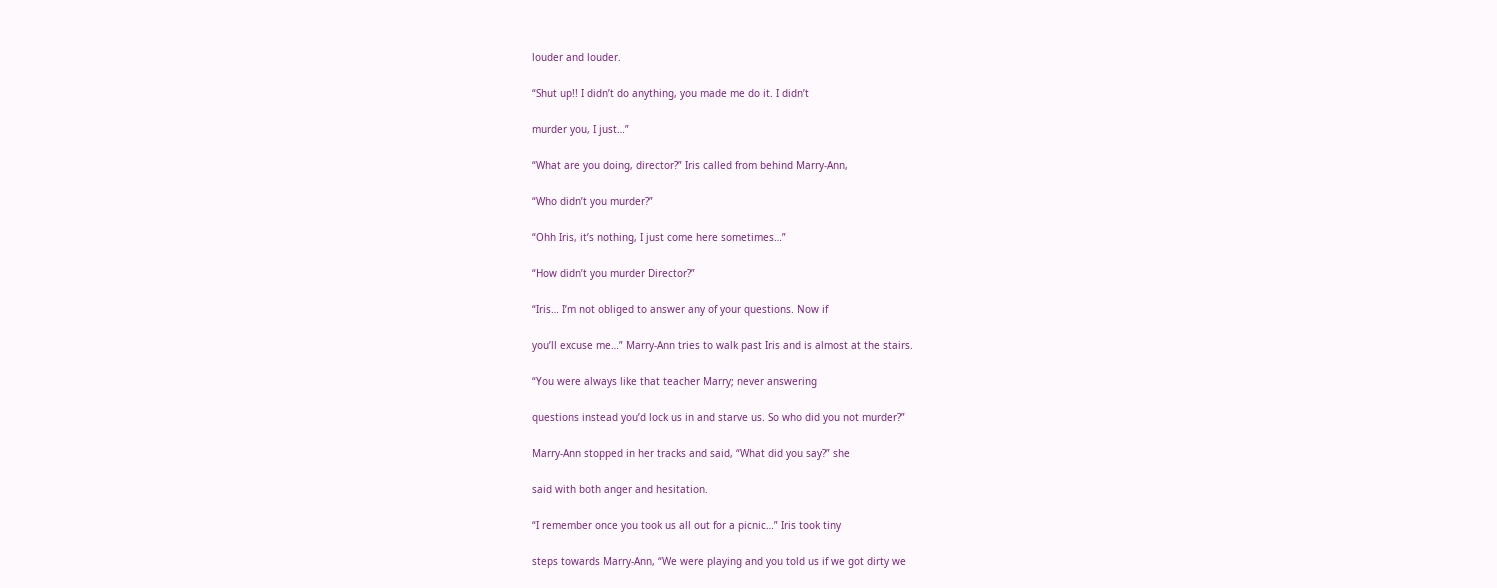louder and louder.

“Shut up!! I didn’t do anything, you made me do it. I didn’t

murder you, I just…”

“What are you doing, director?” Iris called from behind Marry-Ann,

“Who didn’t you murder?”

“Ohh Iris, it’s nothing, I just come here sometimes…”

“How didn’t you murder Director?”

“Iris… I’m not obliged to answer any of your questions. Now if

you’ll excuse me…” Marry-Ann tries to walk past Iris and is almost at the stairs.

“You were always like that teacher Marry; never answering

questions instead you’d lock us in and starve us. So who did you not murder?”

Marry-Ann stopped in her tracks and said, “What did you say?” she

said with both anger and hesitation.

“I remember once you took us all out for a picnic…” Iris took tiny

steps towards Marry-Ann, “We were playing and you told us if we got dirty we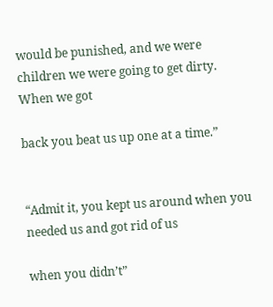would be punished, and we were children we were going to get dirty. When we got

back you beat us up one at a time.”


“Admit it, you kept us around when you needed us and got rid of us

when you didn’t”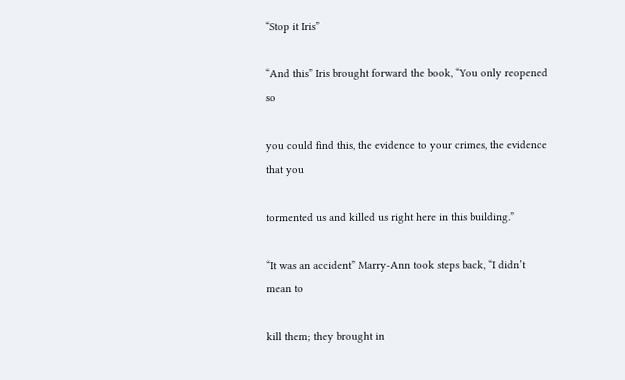“Stop it Iris”

“And this” Iris brought forward the book, “You only reopened so

you could find this, the evidence to your crimes, the evidence that you

tormented us and killed us right here in this building.”

“It was an accident” Marry-Ann took steps back, “I didn’t mean to

kill them; they brought in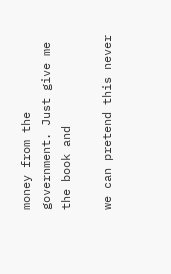money from the government. Just give me the book and

we can pretend this never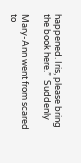happened. Iris, please bring the book here.”  Suddenly

Mary-Ann went from scared to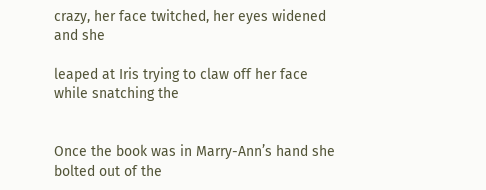crazy, her face twitched, her eyes widened and she

leaped at Iris trying to claw off her face while snatching the


Once the book was in Marry-Ann’s hand she bolted out of the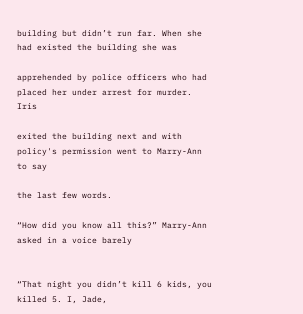building but didn’t run far. When she had existed the building she was

apprehended by police officers who had placed her under arrest for murder. Iris

exited the building next and with policy's permission went to Marry-Ann to say

the last few words.

“How did you know all this?” Marry-Ann asked in a voice barely


“That night you didn’t kill 6 kids, you killed 5. I, Jade,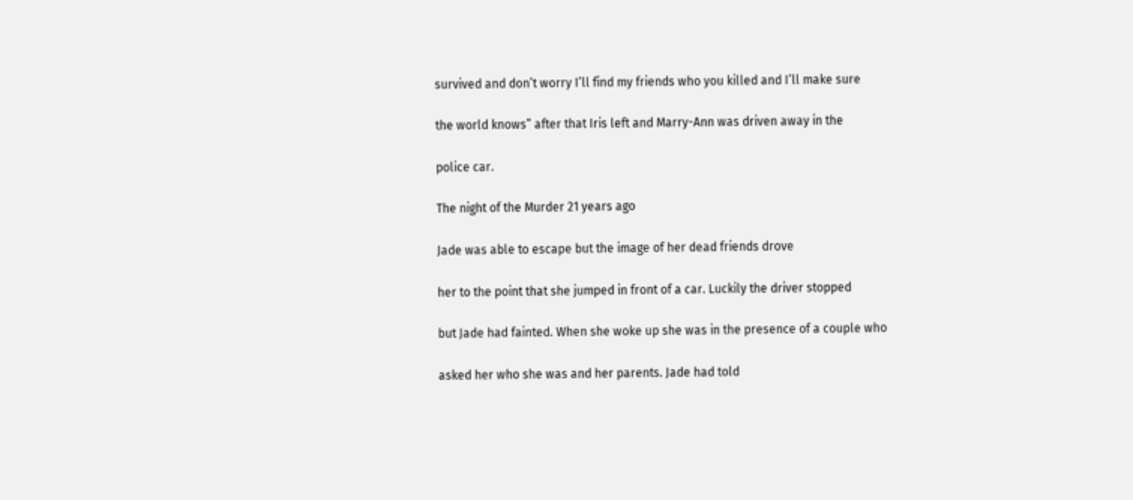survived and don’t worry I’ll find my friends who you killed and I’ll make sure

the world knows” after that Iris left and Marry-Ann was driven away in the

police car.

The night of the Murder 21 years ago

Jade was able to escape but the image of her dead friends drove

her to the point that she jumped in front of a car. Luckily the driver stopped

but Jade had fainted. When she woke up she was in the presence of a couple who

asked her who she was and her parents. Jade had told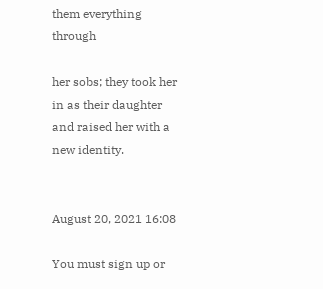them everything through

her sobs; they took her in as their daughter and raised her with a new identity.


August 20, 2021 16:08

You must sign up or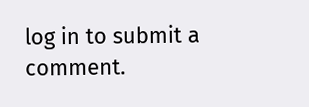log in to submit a comment.